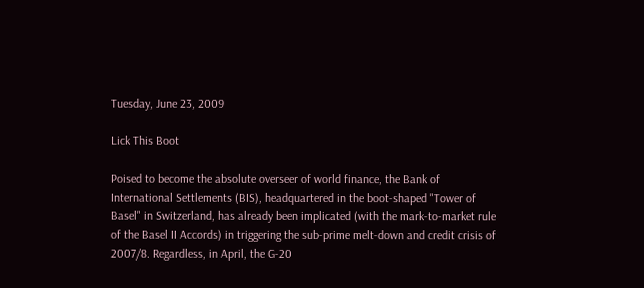Tuesday, June 23, 2009

Lick This Boot

Poised to become the absolute overseer of world finance, the Bank of International Settlements (BIS), headquartered in the boot-shaped "Tower of Basel" in Switzerland, has already been implicated (with the mark-to-market rule of the Basel II Accords) in triggering the sub-prime melt-down and credit crisis of 2007/8. Regardless, in April, the G-20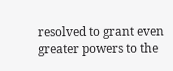resolved to grant even greater powers to the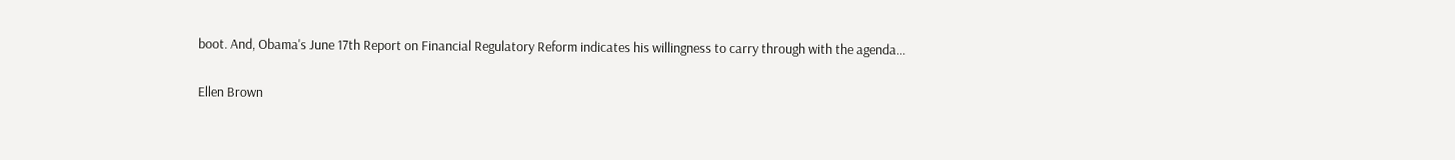boot. And, Obama's June 17th Report on Financial Regulatory Reform indicates his willingness to carry through with the agenda...

Ellen Brown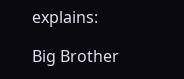explains:

Big Brother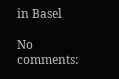in Basel

No comments: